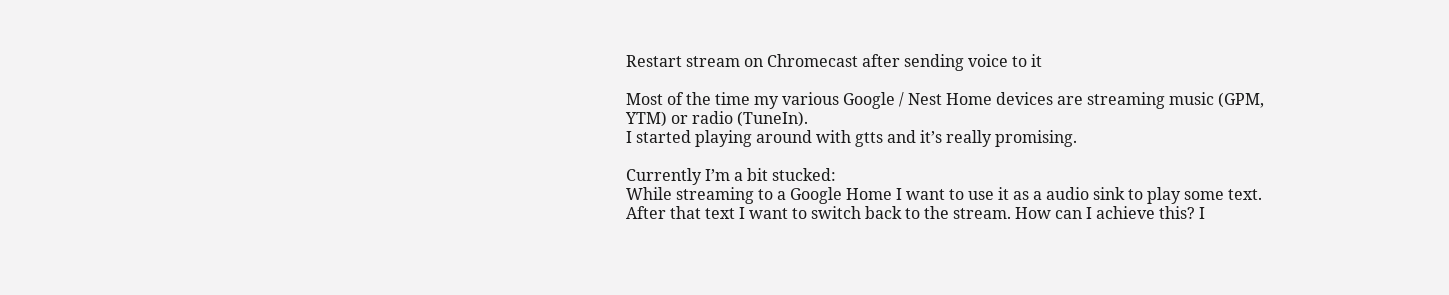Restart stream on Chromecast after sending voice to it

Most of the time my various Google / Nest Home devices are streaming music (GPM, YTM) or radio (TuneIn).
I started playing around with gtts and it’s really promising.

Currently I’m a bit stucked:
While streaming to a Google Home I want to use it as a audio sink to play some text. After that text I want to switch back to the stream. How can I achieve this? I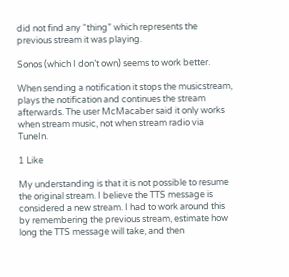did not find any “thing” which represents the previous stream it was playing.

Sonos (which I don’t own) seems to work better.

When sending a notification it stops the musicstream, plays the notification and continues the stream afterwards. The user McMacaber said it only works when stream music, not when stream radio via TuneIn.

1 Like

My understanding is that it is not possible to resume the original stream. I believe the TTS message is considered a new stream. I had to work around this by remembering the previous stream, estimate how long the TTS message will take, and then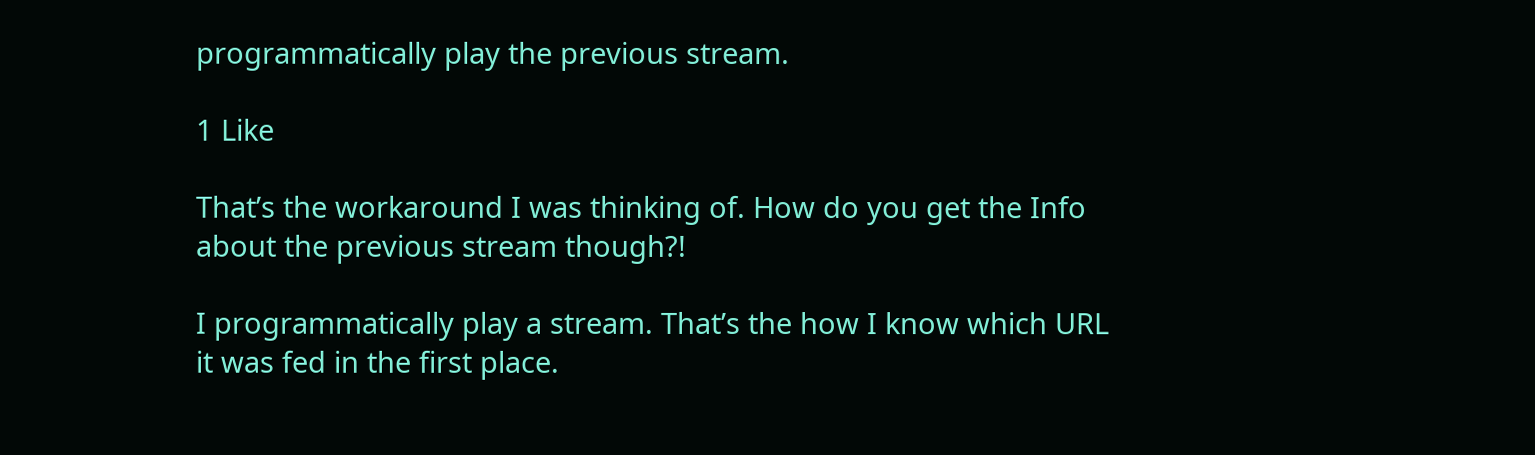programmatically play the previous stream.

1 Like

That’s the workaround I was thinking of. How do you get the Info about the previous stream though?!

I programmatically play a stream. That’s the how I know which URL it was fed in the first place.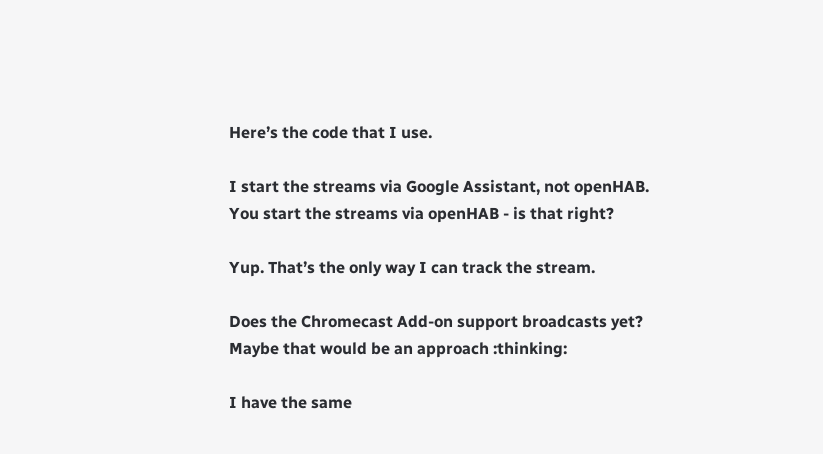Here’s the code that I use.

I start the streams via Google Assistant, not openHAB.
You start the streams via openHAB - is that right?

Yup. That’s the only way I can track the stream.

Does the Chromecast Add-on support broadcasts yet? Maybe that would be an approach :thinking:

I have the same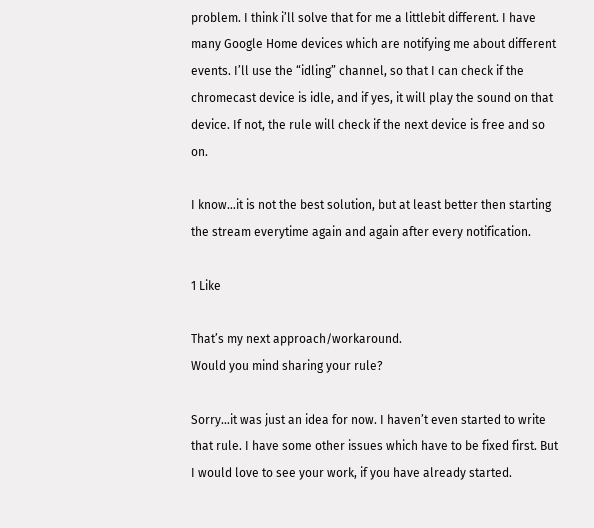problem. I think i’ll solve that for me a littlebit different. I have many Google Home devices which are notifying me about different events. I’ll use the “idling” channel, so that I can check if the chromecast device is idle, and if yes, it will play the sound on that device. If not, the rule will check if the next device is free and so on.

I know…it is not the best solution, but at least better then starting the stream everytime again and again after every notification.

1 Like

That’s my next approach/workaround.
Would you mind sharing your rule?

Sorry…it was just an idea for now. I haven’t even started to write that rule. I have some other issues which have to be fixed first. But I would love to see your work, if you have already started.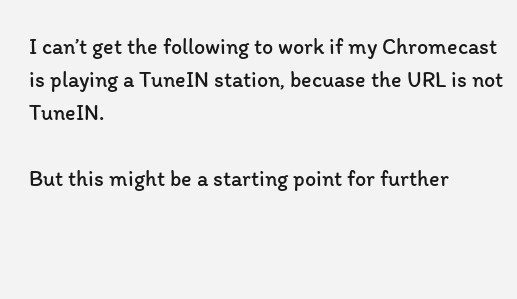I can’t get the following to work if my Chromecast is playing a TuneIN station, becuase the URL is not TuneIN.

But this might be a starting point for further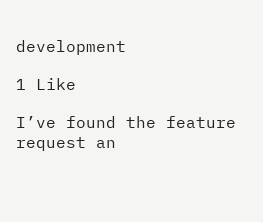development

1 Like

I’ve found the feature request an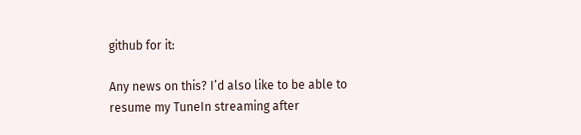github for it:

Any news on this? I’d also like to be able to resume my TuneIn streaming after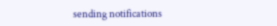sending notifications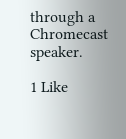through a Chromecast speaker.

1 Like